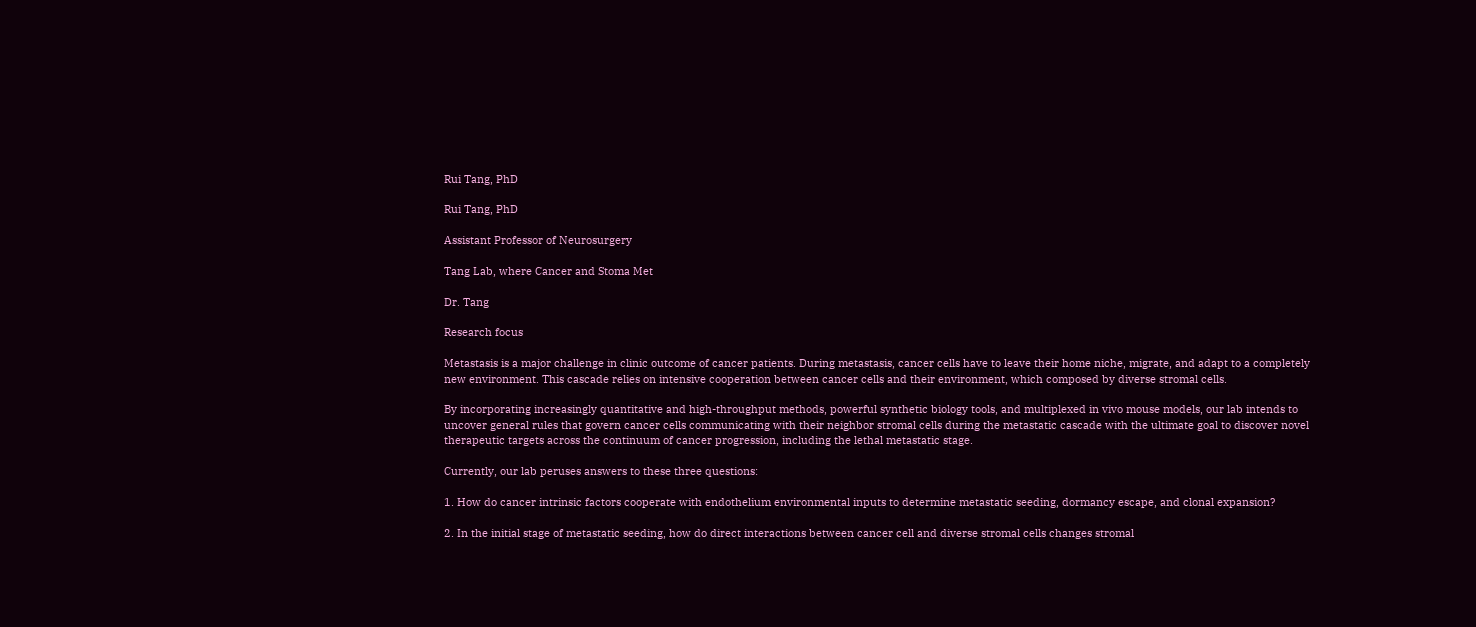Rui Tang, PhD

Rui Tang, PhD

Assistant Professor of Neurosurgery

Tang Lab, where Cancer and Stoma Met

Dr. Tang

Research focus

Metastasis is a major challenge in clinic outcome of cancer patients. During metastasis, cancer cells have to leave their home niche, migrate, and adapt to a completely new environment. This cascade relies on intensive cooperation between cancer cells and their environment, which composed by diverse stromal cells.

By incorporating increasingly quantitative and high-throughput methods, powerful synthetic biology tools, and multiplexed in vivo mouse models, our lab intends to uncover general rules that govern cancer cells communicating with their neighbor stromal cells during the metastatic cascade with the ultimate goal to discover novel therapeutic targets across the continuum of cancer progression, including the lethal metastatic stage.

Currently, our lab peruses answers to these three questions:

1. How do cancer intrinsic factors cooperate with endothelium environmental inputs to determine metastatic seeding, dormancy escape, and clonal expansion?

2. In the initial stage of metastatic seeding, how do direct interactions between cancer cell and diverse stromal cells changes stromal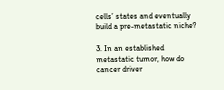cells’ states and eventually build a pre-metastatic niche?

3. In an established metastatic tumor, how do cancer driver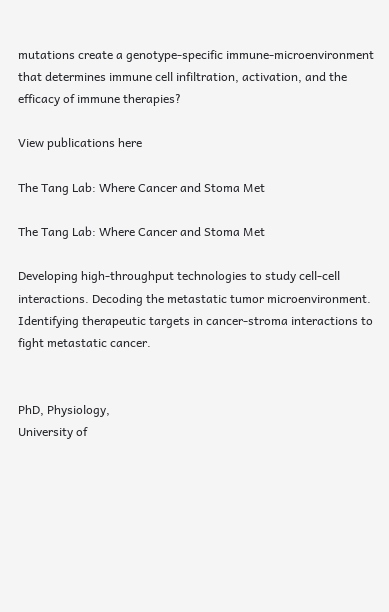mutations create a genotype-specific immune-microenvironment that determines immune cell infiltration, activation, and the efficacy of immune therapies?

View publications here

The Tang Lab: Where Cancer and Stoma Met

The Tang Lab: Where Cancer and Stoma Met

Developing high-throughput technologies to study cell-cell interactions. Decoding the metastatic tumor microenvironment. Identifying therapeutic targets in cancer-stroma interactions to fight metastatic cancer.


PhD, Physiology,
University of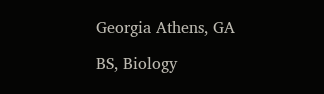Georgia Athens, GA

BS, Biology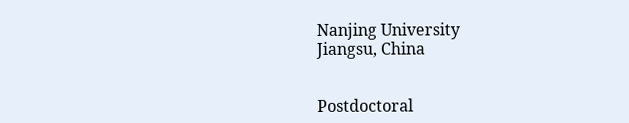Nanjing University
Jiangsu, China


Postdoctoral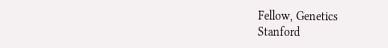Fellow, Genetics
Stanford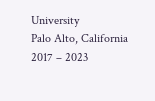University
Palo Alto, California
2017 – 2023